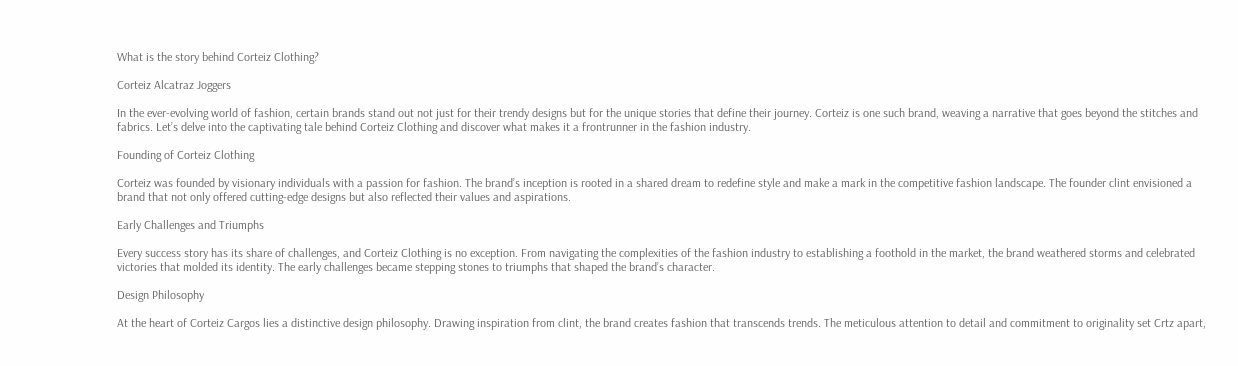What is the story behind Corteiz Clothing?

Corteiz Alcatraz Joggers

In the ever-evolving world of fashion, certain brands stand out not just for their trendy designs but for the unique stories that define their journey. Corteiz is one such brand, weaving a narrative that goes beyond the stitches and fabrics. Let’s delve into the captivating tale behind Corteiz Clothing and discover what makes it a frontrunner in the fashion industry.

Founding of Corteiz Clothing

Corteiz was founded by visionary individuals with a passion for fashion. The brand’s inception is rooted in a shared dream to redefine style and make a mark in the competitive fashion landscape. The founder clint envisioned a brand that not only offered cutting-edge designs but also reflected their values and aspirations.

Early Challenges and Triumphs

Every success story has its share of challenges, and Corteiz Clothing is no exception. From navigating the complexities of the fashion industry to establishing a foothold in the market, the brand weathered storms and celebrated victories that molded its identity. The early challenges became stepping stones to triumphs that shaped the brand’s character.

Design Philosophy

At the heart of Corteiz Cargos lies a distinctive design philosophy. Drawing inspiration from clint, the brand creates fashion that transcends trends. The meticulous attention to detail and commitment to originality set Crtz apart,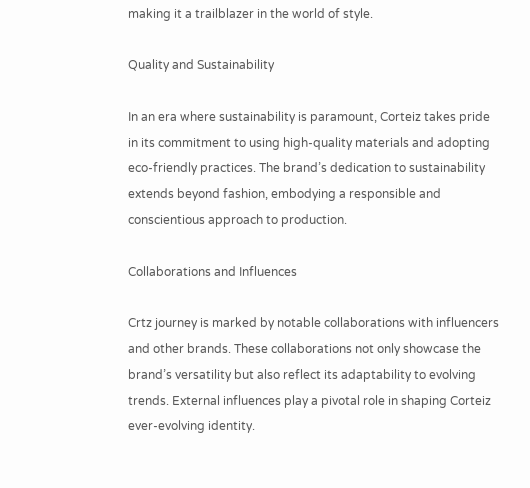making it a trailblazer in the world of style.

Quality and Sustainability

In an era where sustainability is paramount, Corteiz takes pride in its commitment to using high-quality materials and adopting eco-friendly practices. The brand’s dedication to sustainability extends beyond fashion, embodying a responsible and conscientious approach to production.

Collaborations and Influences

Crtz journey is marked by notable collaborations with influencers and other brands. These collaborations not only showcase the brand’s versatility but also reflect its adaptability to evolving trends. External influences play a pivotal role in shaping Corteiz ever-evolving identity.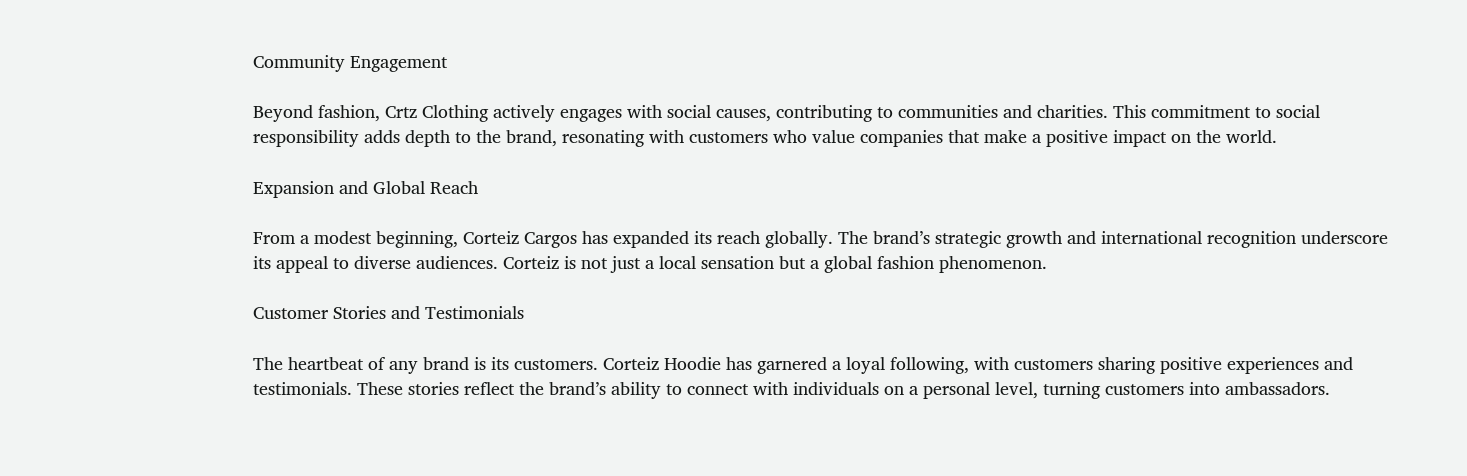Community Engagement

Beyond fashion, Crtz Clothing actively engages with social causes, contributing to communities and charities. This commitment to social responsibility adds depth to the brand, resonating with customers who value companies that make a positive impact on the world.

Expansion and Global Reach

From a modest beginning, Corteiz Cargos has expanded its reach globally. The brand’s strategic growth and international recognition underscore its appeal to diverse audiences. Corteiz is not just a local sensation but a global fashion phenomenon.

Customer Stories and Testimonials

The heartbeat of any brand is its customers. Corteiz Hoodie has garnered a loyal following, with customers sharing positive experiences and testimonials. These stories reflect the brand’s ability to connect with individuals on a personal level, turning customers into ambassadors.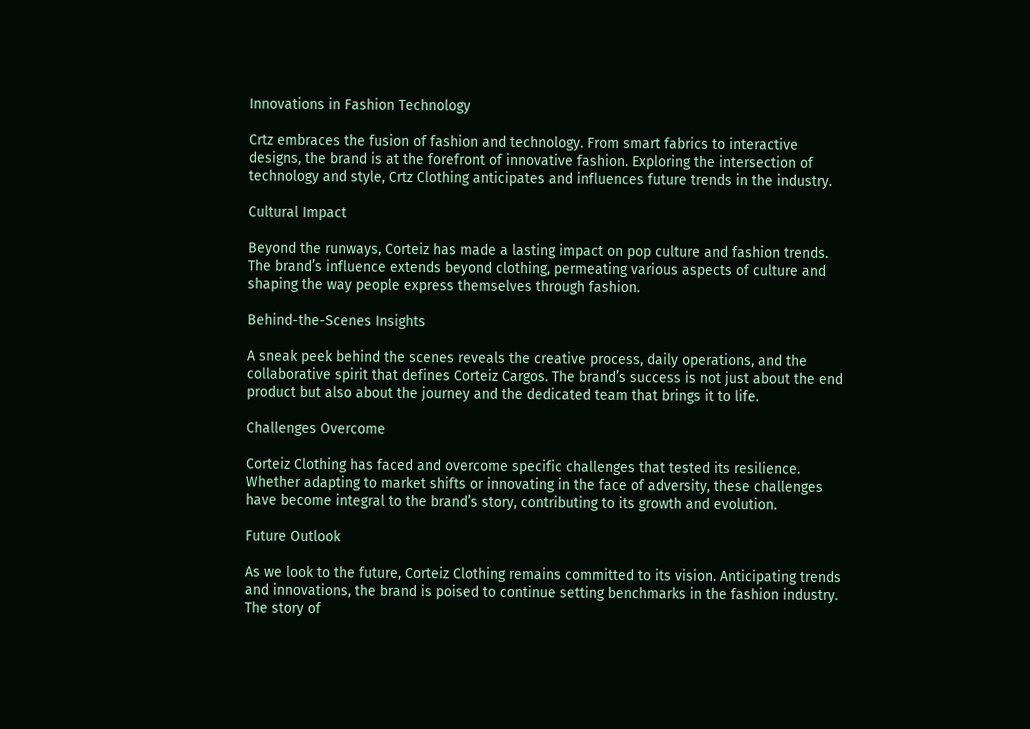Innovations in Fashion Technology

Crtz embraces the fusion of fashion and technology. From smart fabrics to interactive designs, the brand is at the forefront of innovative fashion. Exploring the intersection of technology and style, Crtz Clothing anticipates and influences future trends in the industry.

Cultural Impact

Beyond the runways, Corteiz has made a lasting impact on pop culture and fashion trends. The brand’s influence extends beyond clothing, permeating various aspects of culture and shaping the way people express themselves through fashion.

Behind-the-Scenes Insights

A sneak peek behind the scenes reveals the creative process, daily operations, and the collaborative spirit that defines Corteiz Cargos. The brand’s success is not just about the end product but also about the journey and the dedicated team that brings it to life.

Challenges Overcome

Corteiz Clothing has faced and overcome specific challenges that tested its resilience. Whether adapting to market shifts or innovating in the face of adversity, these challenges have become integral to the brand’s story, contributing to its growth and evolution.

Future Outlook

As we look to the future, Corteiz Clothing remains committed to its vision. Anticipating trends and innovations, the brand is poised to continue setting benchmarks in the fashion industry. The story of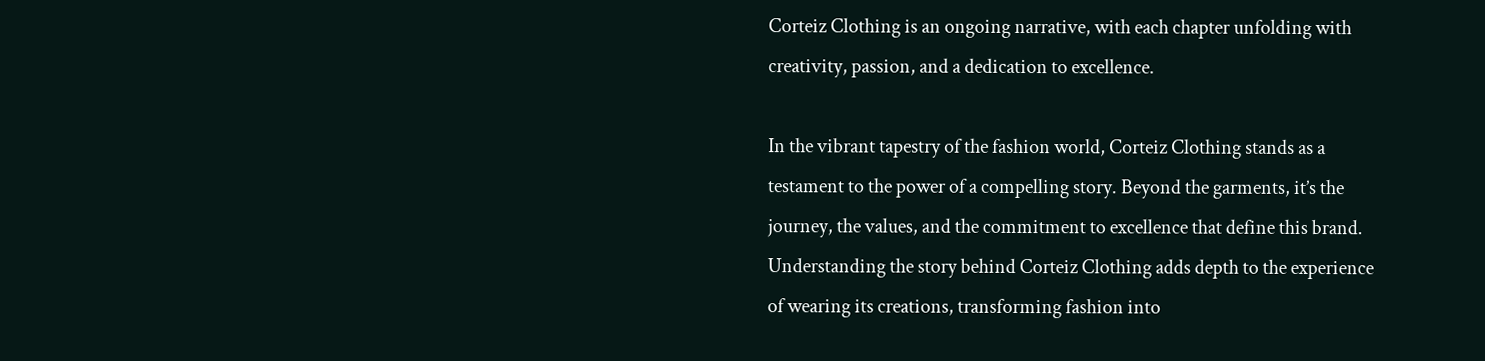Corteiz Clothing is an ongoing narrative, with each chapter unfolding with creativity, passion, and a dedication to excellence.

In the vibrant tapestry of the fashion world, Corteiz Clothing stands as a testament to the power of a compelling story. Beyond the garments, it’s the journey, the values, and the commitment to excellence that define this brand. Understanding the story behind Corteiz Clothing adds depth to the experience of wearing its creations, transforming fashion into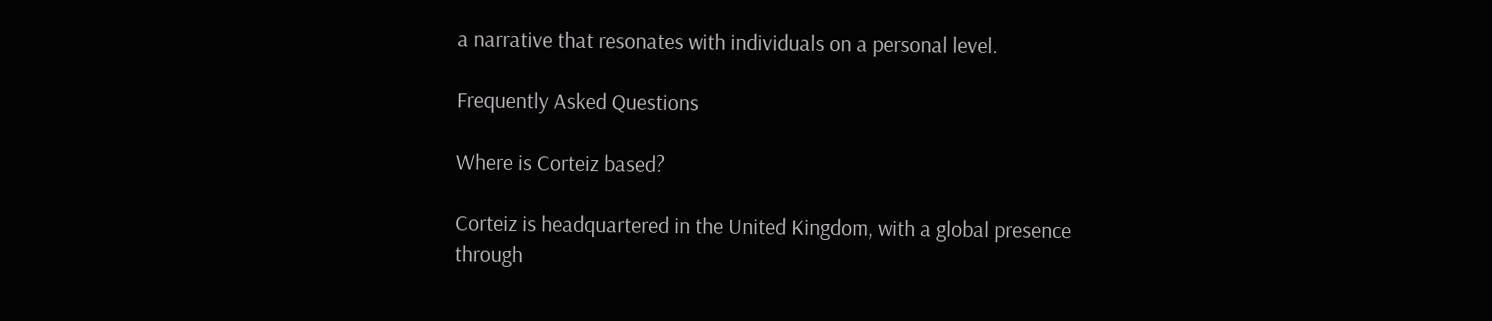a narrative that resonates with individuals on a personal level.

Frequently Asked Questions

Where is Corteiz based?

Corteiz is headquartered in the United Kingdom, with a global presence through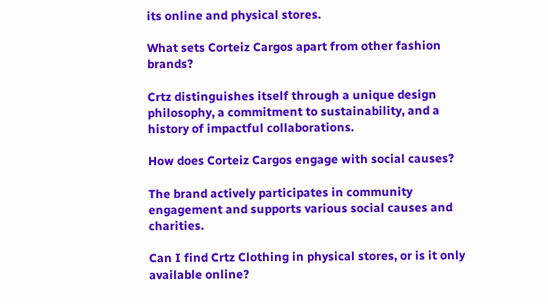its online and physical stores.

What sets Corteiz Cargos apart from other fashion brands?

Crtz distinguishes itself through a unique design philosophy, a commitment to sustainability, and a history of impactful collaborations.

How does Corteiz Cargos engage with social causes?

The brand actively participates in community engagement and supports various social causes and charities.

Can I find Crtz Clothing in physical stores, or is it only available online?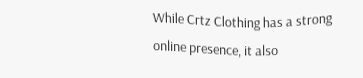While Crtz Clothing has a strong online presence, it also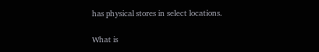has physical stores in select locations.

What is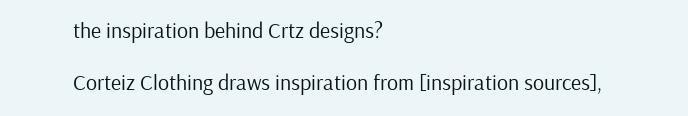the inspiration behind Crtz designs?

Corteiz Clothing draws inspiration from [inspiration sources],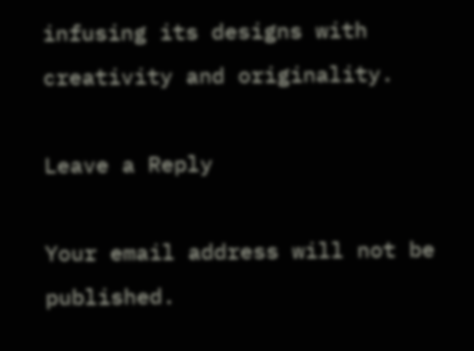infusing its designs with creativity and originality.

Leave a Reply

Your email address will not be published.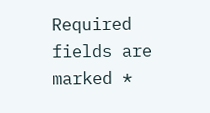Required fields are marked *